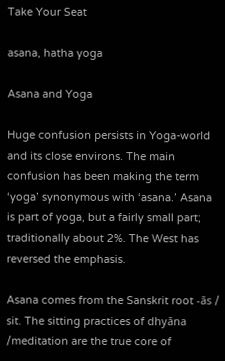Take Your Seat

asana, hatha yoga

Asana and Yoga

Huge confusion persists in Yoga-world and its close environs. The main confusion has been making the term ‘yoga’ synonymous with ‘asana.’ Asana is part of yoga, but a fairly small part; traditionally about 2%. The West has reversed the emphasis.

Asana comes from the Sanskrit root -ās / sit. The sitting practices of dhyāna /meditation are the true core of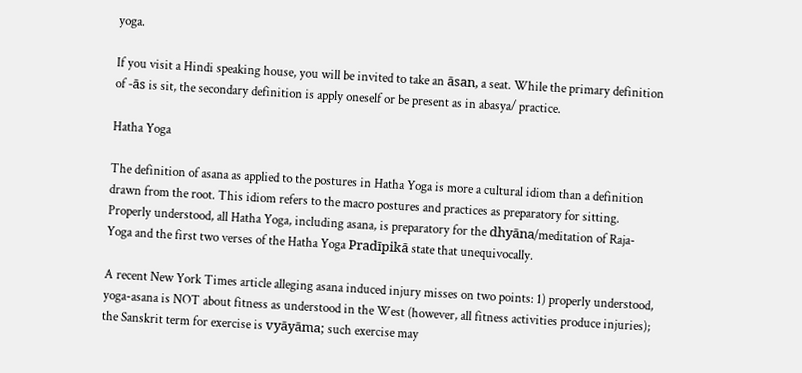yoga.

If you visit a Hindi speaking house, you will be invited to take an āsan, a seat. While the primary definition of -ās is sit, the secondary definition is apply oneself or be present as in abasya/ practice.

Hatha Yoga

The definition of asana as applied to the postures in Hatha Yoga is more a cultural idiom than a definition drawn from the root. This idiom refers to the macro postures and practices as preparatory for sitting. Properly understood, all Hatha Yoga, including asana, is preparatory for the dhyāna/meditation of Raja-Yoga and the first two verses of the Hatha Yoga Pradīpikā state that unequivocally.

A recent New York Times article alleging asana induced injury misses on two points: 1) properly understood, yoga-asana is NOT about fitness as understood in the West (however, all fitness activities produce injuries); the Sanskrit term for exercise is vyāyāma; such exercise may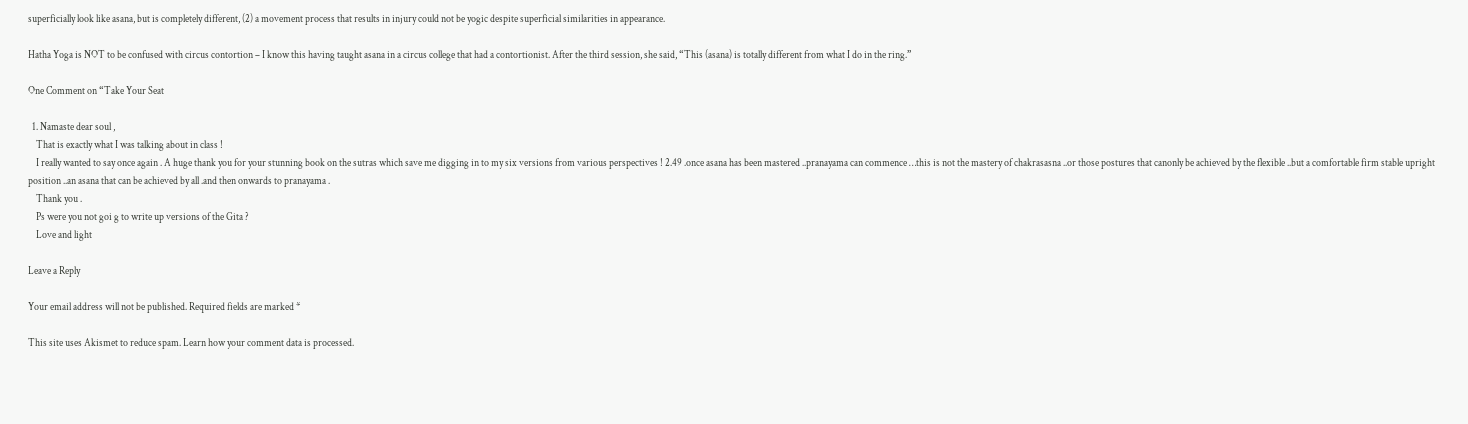superficially look like asana, but is completely different, (2) a movement process that results in injury could not be yogic despite superficial similarities in appearance.

Hatha Yoga is NOT to be confused with circus contortion – I know this having taught asana in a circus college that had a contortionist. After the third session, she said, “This (asana) is totally different from what I do in the ring.”

One Comment on “Take Your Seat

  1. Namaste dear soul ,
    That is exactly what I was talking about in class !
    I really wanted to say once again . A huge thank you for your stunning book on the sutras which save me digging in to my six versions from various perspectives ! 2.49 .once asana has been mastered ..pranayama can commence …this is not the mastery of chakrasasna ..or those postures that canonly be achieved by the flexible ..but a comfortable firm stable upright position ..an asana that can be achieved by all .and then onwards to pranayama .
    Thank you .
    Ps were you not goi g to write up versions of the Gita ?
    Love and light

Leave a Reply

Your email address will not be published. Required fields are marked *

This site uses Akismet to reduce spam. Learn how your comment data is processed.